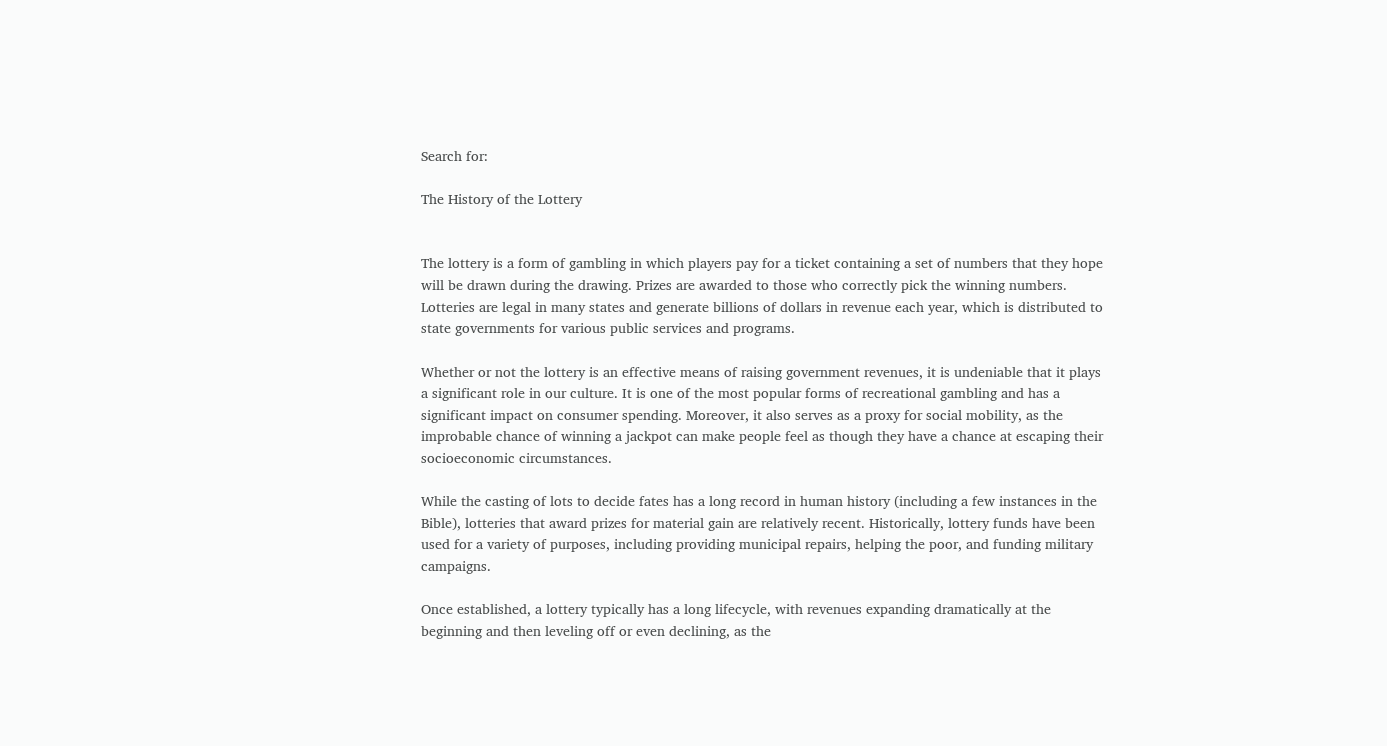Search for:

The History of the Lottery


The lottery is a form of gambling in which players pay for a ticket containing a set of numbers that they hope will be drawn during the drawing. Prizes are awarded to those who correctly pick the winning numbers. Lotteries are legal in many states and generate billions of dollars in revenue each year, which is distributed to state governments for various public services and programs.

Whether or not the lottery is an effective means of raising government revenues, it is undeniable that it plays a significant role in our culture. It is one of the most popular forms of recreational gambling and has a significant impact on consumer spending. Moreover, it also serves as a proxy for social mobility, as the improbable chance of winning a jackpot can make people feel as though they have a chance at escaping their socioeconomic circumstances.

While the casting of lots to decide fates has a long record in human history (including a few instances in the Bible), lotteries that award prizes for material gain are relatively recent. Historically, lottery funds have been used for a variety of purposes, including providing municipal repairs, helping the poor, and funding military campaigns.

Once established, a lottery typically has a long lifecycle, with revenues expanding dramatically at the beginning and then leveling off or even declining, as the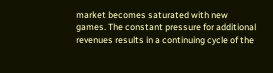market becomes saturated with new games. The constant pressure for additional revenues results in a continuing cycle of the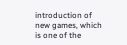introduction of new games, which is one of the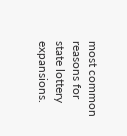most common reasons for state lottery expansions.